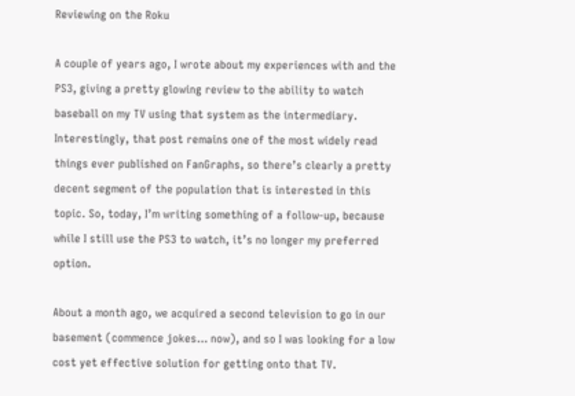Reviewing on the Roku

A couple of years ago, I wrote about my experiences with and the PS3, giving a pretty glowing review to the ability to watch baseball on my TV using that system as the intermediary. Interestingly, that post remains one of the most widely read things ever published on FanGraphs, so there’s clearly a pretty decent segment of the population that is interested in this topic. So, today, I’m writing something of a follow-up, because while I still use the PS3 to watch, it’s no longer my preferred option.

About a month ago, we acquired a second television to go in our basement (commence jokes… now), and so I was looking for a low cost yet effective solution for getting onto that TV.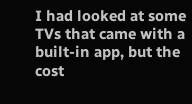I had looked at some TVs that came with a built-in app, but the cost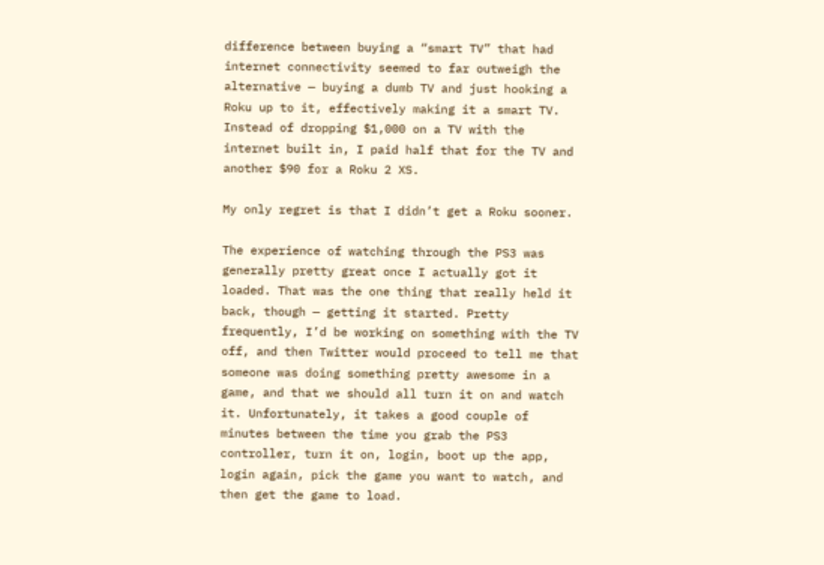difference between buying a “smart TV” that had internet connectivity seemed to far outweigh the alternative — buying a dumb TV and just hooking a Roku up to it, effectively making it a smart TV. Instead of dropping $1,000 on a TV with the internet built in, I paid half that for the TV and another $90 for a Roku 2 XS.

My only regret is that I didn’t get a Roku sooner.

The experience of watching through the PS3 was generally pretty great once I actually got it loaded. That was the one thing that really held it back, though — getting it started. Pretty frequently, I’d be working on something with the TV off, and then Twitter would proceed to tell me that someone was doing something pretty awesome in a game, and that we should all turn it on and watch it. Unfortunately, it takes a good couple of minutes between the time you grab the PS3 controller, turn it on, login, boot up the app, login again, pick the game you want to watch, and then get the game to load.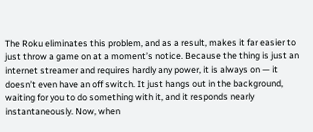The Roku eliminates this problem, and as a result, makes it far easier to just throw a game on at a moment’s notice. Because the thing is just an internet streamer and requires hardly any power, it is always on — it doesn’t even have an off switch. It just hangs out in the background, waiting for you to do something with it, and it responds nearly instantaneously. Now, when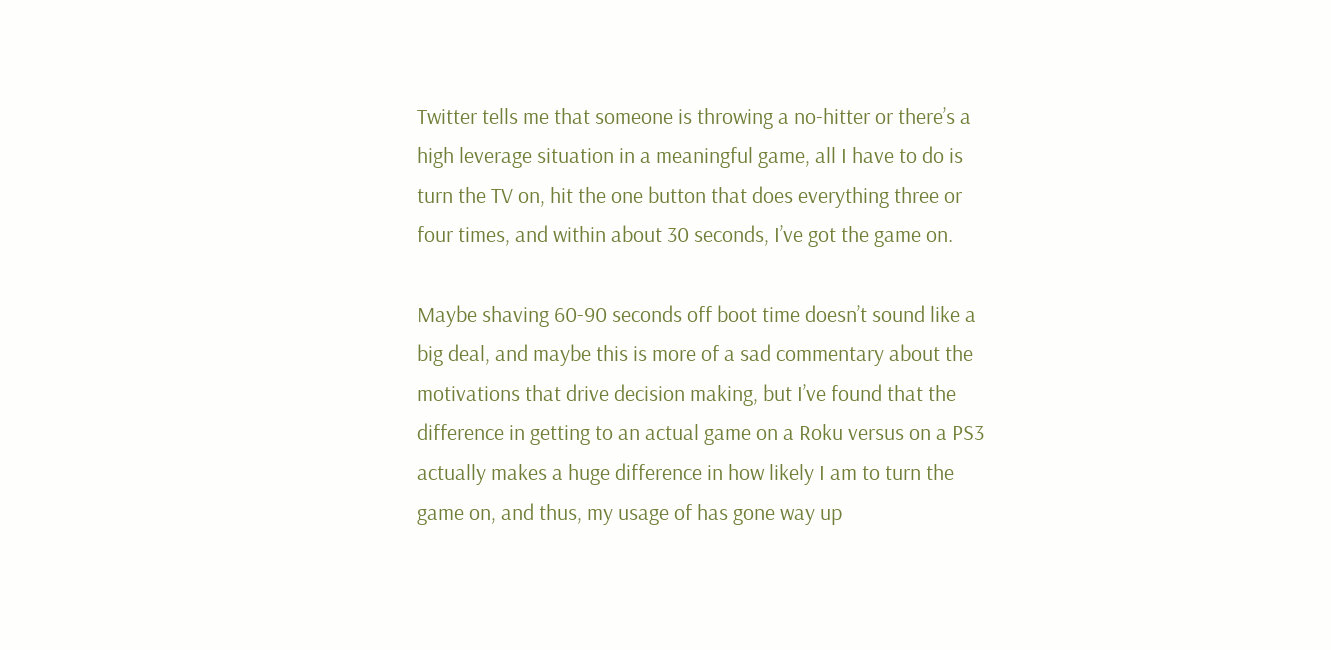Twitter tells me that someone is throwing a no-hitter or there’s a high leverage situation in a meaningful game, all I have to do is turn the TV on, hit the one button that does everything three or four times, and within about 30 seconds, I’ve got the game on.

Maybe shaving 60-90 seconds off boot time doesn’t sound like a big deal, and maybe this is more of a sad commentary about the motivations that drive decision making, but I’ve found that the difference in getting to an actual game on a Roku versus on a PS3 actually makes a huge difference in how likely I am to turn the game on, and thus, my usage of has gone way up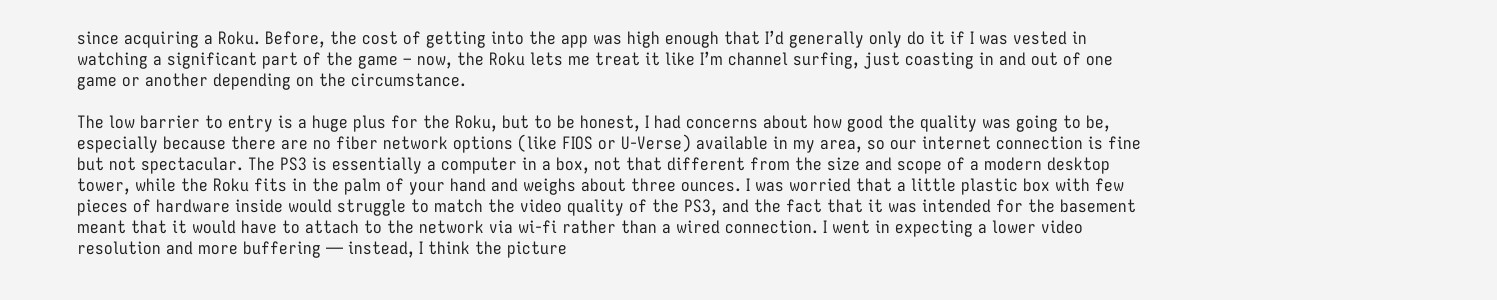since acquiring a Roku. Before, the cost of getting into the app was high enough that I’d generally only do it if I was vested in watching a significant part of the game – now, the Roku lets me treat it like I’m channel surfing, just coasting in and out of one game or another depending on the circumstance.

The low barrier to entry is a huge plus for the Roku, but to be honest, I had concerns about how good the quality was going to be, especially because there are no fiber network options (like FIOS or U-Verse) available in my area, so our internet connection is fine but not spectacular. The PS3 is essentially a computer in a box, not that different from the size and scope of a modern desktop tower, while the Roku fits in the palm of your hand and weighs about three ounces. I was worried that a little plastic box with few pieces of hardware inside would struggle to match the video quality of the PS3, and the fact that it was intended for the basement meant that it would have to attach to the network via wi-fi rather than a wired connection. I went in expecting a lower video resolution and more buffering — instead, I think the picture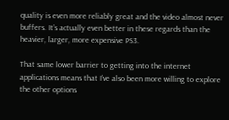quality is even more reliably great and the video almost never buffers. It’s actually even better in these regards than the heavier, larger, more expensive PS3.

That same lower barrier to getting into the internet applications means that I’ve also been more willing to explore the other options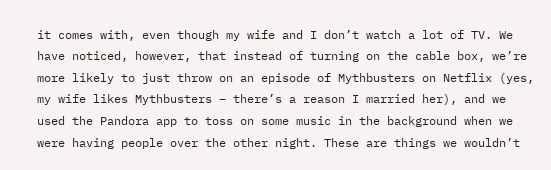it comes with, even though my wife and I don’t watch a lot of TV. We have noticed, however, that instead of turning on the cable box, we’re more likely to just throw on an episode of Mythbusters on Netflix (yes, my wife likes Mythbusters – there’s a reason I married her), and we used the Pandora app to toss on some music in the background when we were having people over the other night. These are things we wouldn’t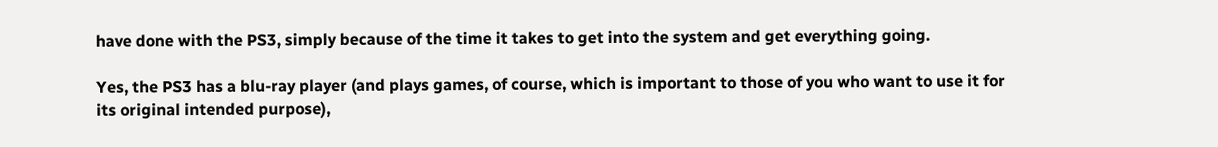have done with the PS3, simply because of the time it takes to get into the system and get everything going.

Yes, the PS3 has a blu-ray player (and plays games, of course, which is important to those of you who want to use it for its original intended purpose),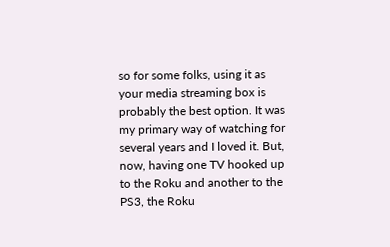so for some folks, using it as your media streaming box is probably the best option. It was my primary way of watching for several years and I loved it. But, now, having one TV hooked up to the Roku and another to the PS3, the Roku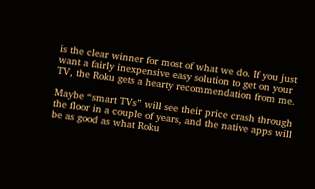is the clear winner for most of what we do. If you just want a fairly inexpensive easy solution to get on your TV, the Roku gets a hearty recommendation from me.

Maybe “smart TVs” will see their price crash through the floor in a couple of years, and the native apps will be as good as what Roku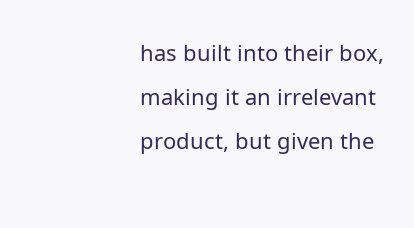has built into their box, making it an irrelevant product, but given the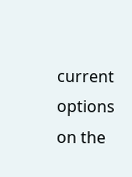current options on the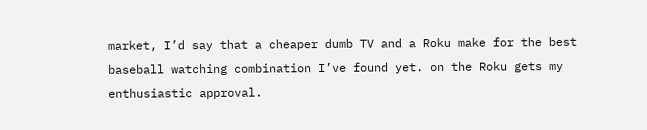market, I’d say that a cheaper dumb TV and a Roku make for the best baseball watching combination I’ve found yet. on the Roku gets my enthusiastic approval.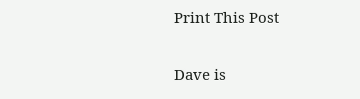Print This Post

Dave is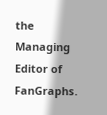the Managing Editor of FanGraphs.